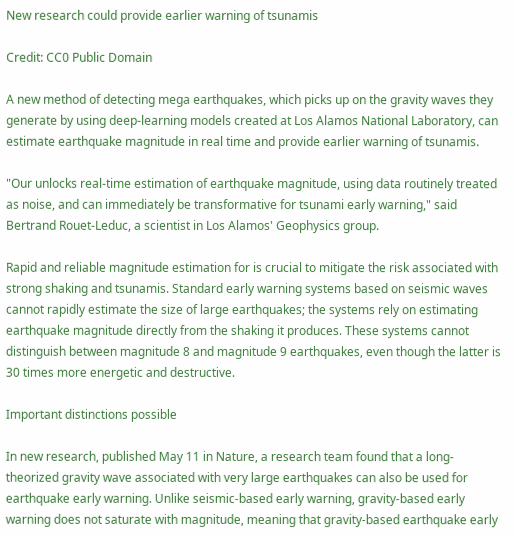New research could provide earlier warning of tsunamis

Credit: CC0 Public Domain

A new method of detecting mega earthquakes, which picks up on the gravity waves they generate by using deep-learning models created at Los Alamos National Laboratory, can estimate earthquake magnitude in real time and provide earlier warning of tsunamis.

"Our unlocks real-time estimation of earthquake magnitude, using data routinely treated as noise, and can immediately be transformative for tsunami early warning," said Bertrand Rouet-Leduc, a scientist in Los Alamos' Geophysics group.

Rapid and reliable magnitude estimation for is crucial to mitigate the risk associated with strong shaking and tsunamis. Standard early warning systems based on seismic waves cannot rapidly estimate the size of large earthquakes; the systems rely on estimating earthquake magnitude directly from the shaking it produces. These systems cannot distinguish between magnitude 8 and magnitude 9 earthquakes, even though the latter is 30 times more energetic and destructive.

Important distinctions possible

In new research, published May 11 in Nature, a research team found that a long-theorized gravity wave associated with very large earthquakes can also be used for earthquake early warning. Unlike seismic-based early warning, gravity-based early warning does not saturate with magnitude, meaning that gravity-based earthquake early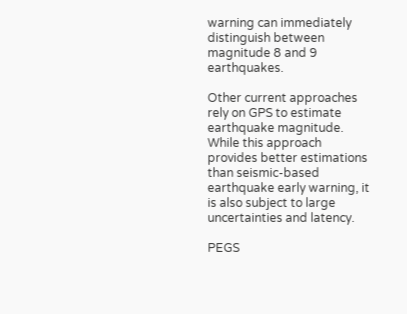warning can immediately distinguish between magnitude 8 and 9 earthquakes.

Other current approaches rely on GPS to estimate earthquake magnitude. While this approach provides better estimations than seismic-based earthquake early warning, it is also subject to large uncertainties and latency.

PEGS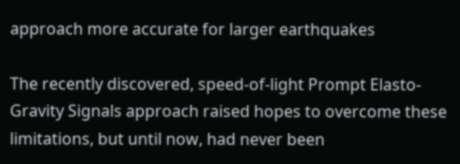approach more accurate for larger earthquakes

The recently discovered, speed-of-light Prompt Elasto-Gravity Signals approach raised hopes to overcome these limitations, but until now, had never been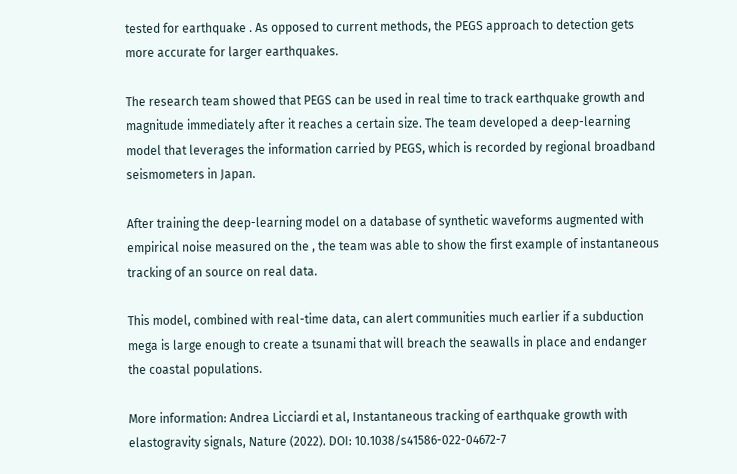tested for earthquake . As opposed to current methods, the PEGS approach to detection gets more accurate for larger earthquakes.

The research team showed that PEGS can be used in real time to track earthquake growth and magnitude immediately after it reaches a certain size. The team developed a deep-learning model that leverages the information carried by PEGS, which is recorded by regional broadband seismometers in Japan.

After training the deep-learning model on a database of synthetic waveforms augmented with empirical noise measured on the , the team was able to show the first example of instantaneous tracking of an source on real data.

This model, combined with real-time data, can alert communities much earlier if a subduction mega is large enough to create a tsunami that will breach the seawalls in place and endanger the coastal populations.

More information: Andrea Licciardi et al, Instantaneous tracking of earthquake growth with elastogravity signals, Nature (2022). DOI: 10.1038/s41586-022-04672-7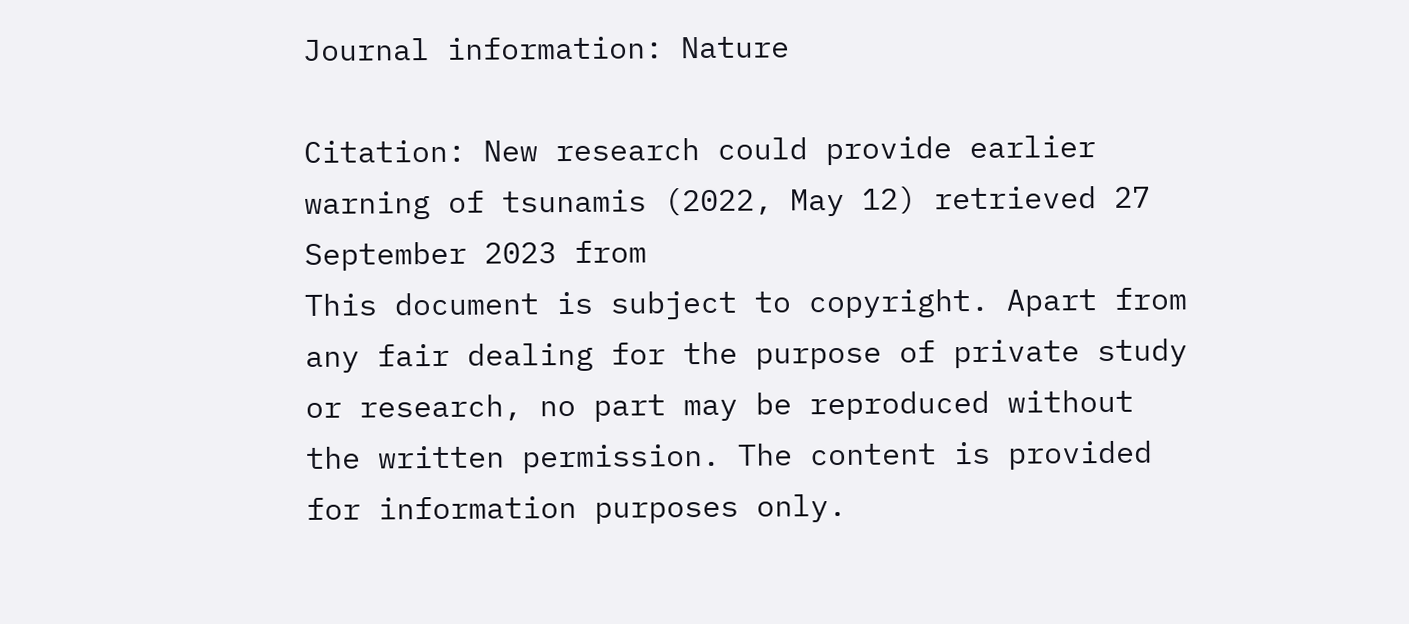Journal information: Nature

Citation: New research could provide earlier warning of tsunamis (2022, May 12) retrieved 27 September 2023 from
This document is subject to copyright. Apart from any fair dealing for the purpose of private study or research, no part may be reproduced without the written permission. The content is provided for information purposes only.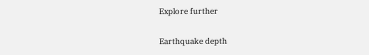Explore further

Earthquake depth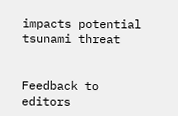impacts potential tsunami threat


Feedback to editors